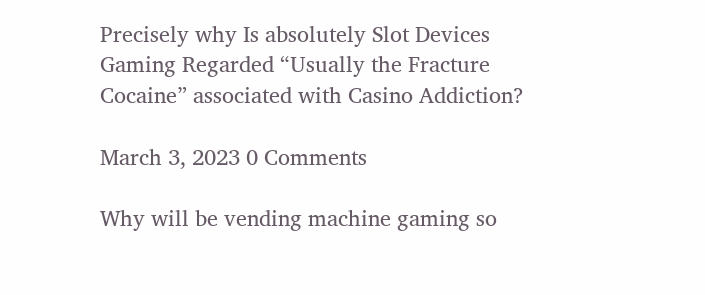Precisely why Is absolutely Slot Devices Gaming Regarded “Usually the Fracture Cocaine” associated with Casino Addiction?

March 3, 2023 0 Comments

Why will be vending machine gaming so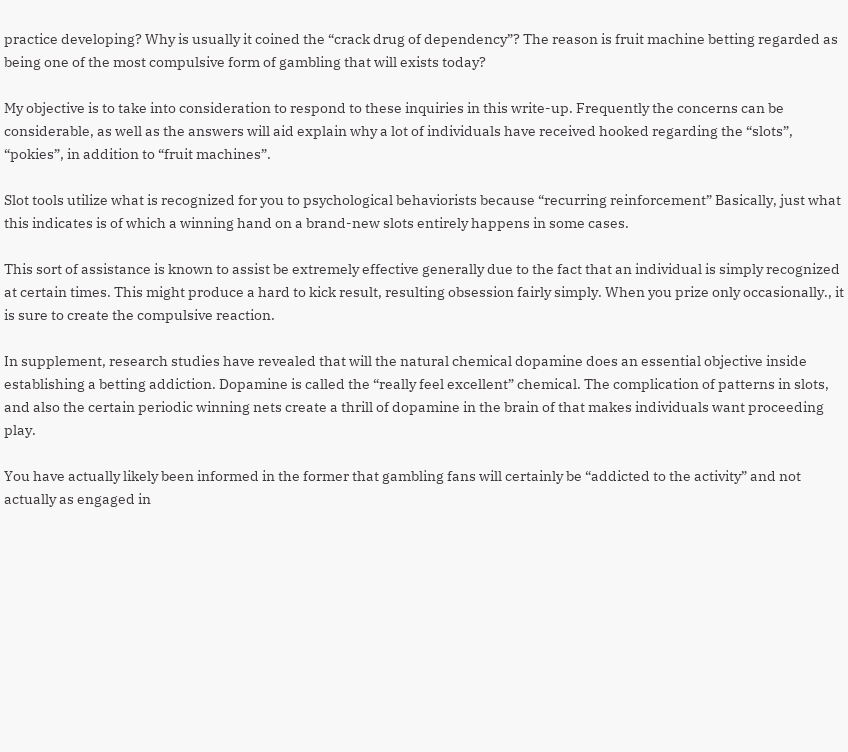practice developing? Why is usually it coined the “crack drug of dependency”? The reason is fruit machine betting regarded as being one of the most compulsive form of gambling that will exists today?

My objective is to take into consideration to respond to these inquiries in this write-up. Frequently the concerns can be considerable, as well as the answers will aid explain why a lot of individuals have received hooked regarding the “slots”, “pokies”, in addition to “fruit machines”.

Slot tools utilize what is recognized for you to psychological behaviorists because “recurring reinforcement” Basically, just what this indicates is of which a winning hand on a brand-new slots entirely happens in some cases.

This sort of assistance is known to assist be extremely effective generally due to the fact that an individual is simply recognized at certain times. This might produce a hard to kick result, resulting obsession fairly simply. When you prize only occasionally., it is sure to create the compulsive reaction.

In supplement, research studies have revealed that will the natural chemical dopamine does an essential objective inside establishing a betting addiction. Dopamine is called the “really feel excellent” chemical. The complication of patterns in slots, and also the certain periodic winning nets create a thrill of dopamine in the brain of that makes individuals want proceeding play.

You have actually likely been informed in the former that gambling fans will certainly be “addicted to the activity” and not actually as engaged in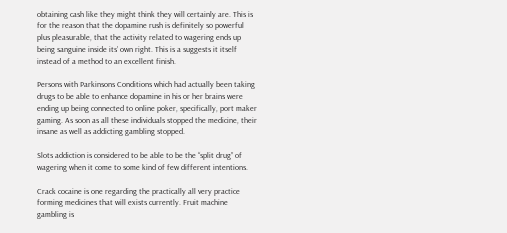obtaining cash like they might think they will certainly are. This is for the reason that the dopamine rush is definitely so powerful plus pleasurable, that the activity related to wagering ends up being sanguine inside its’ own right. This is a suggests it itself instead of a method to an excellent finish.

Persons with Parkinsons Conditions which had actually been taking drugs to be able to enhance dopamine in his or her brains were ending up being connected to online poker, specifically, port maker gaming. As soon as all these individuals stopped the medicine, their insane as well as addicting gambling stopped.

Slots addiction is considered to be able to be the “split drug” of wagering when it come to some kind of few different intentions.

Crack cocaine is one regarding the practically all very practice forming medicines that will exists currently. Fruit machine gambling is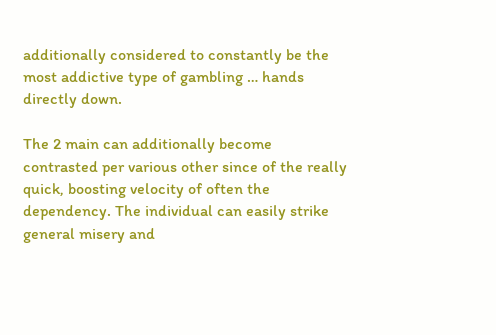additionally considered to constantly be the most addictive type of gambling … hands directly down.

The 2 main can additionally become contrasted per various other since of the really quick, boosting velocity of often the dependency. The individual can easily strike general misery and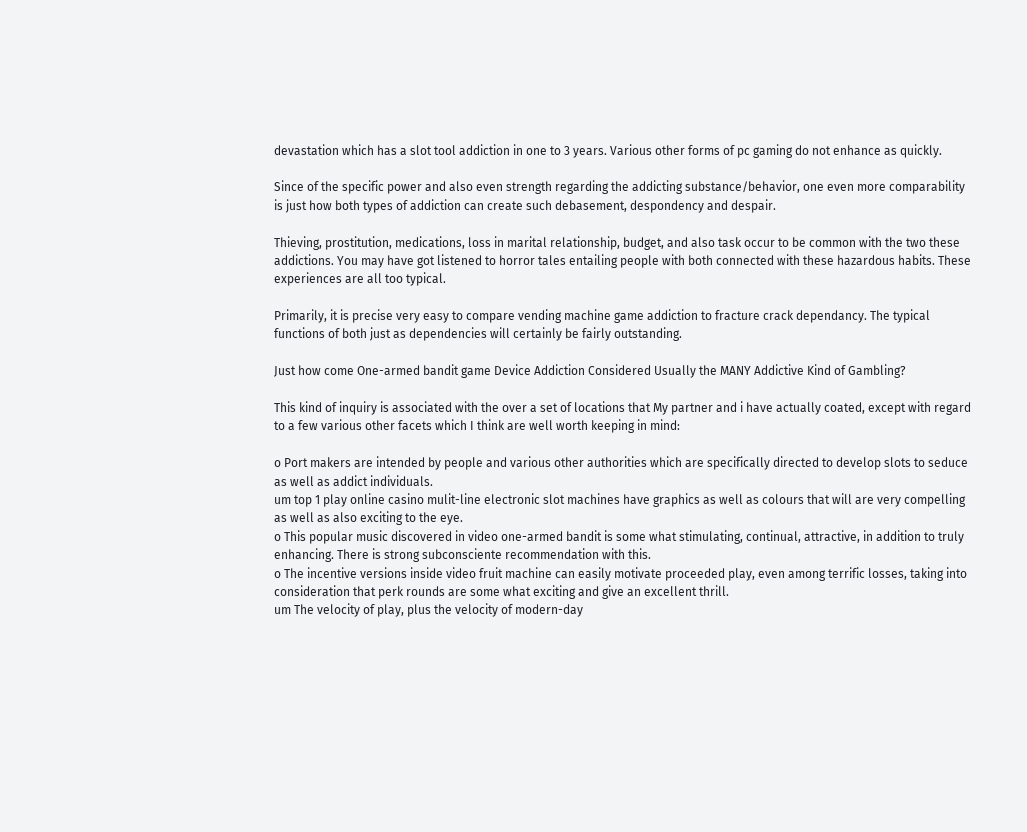devastation which has a slot tool addiction in one to 3 years. Various other forms of pc gaming do not enhance as quickly.

Since of the specific power and also even strength regarding the addicting substance/behavior, one even more comparability is just how both types of addiction can create such debasement, despondency and despair.

Thieving, prostitution, medications, loss in marital relationship, budget, and also task occur to be common with the two these addictions. You may have got listened to horror tales entailing people with both connected with these hazardous habits. These experiences are all too typical.

Primarily, it is precise very easy to compare vending machine game addiction to fracture crack dependancy. The typical functions of both just as dependencies will certainly be fairly outstanding.

Just how come One-armed bandit game Device Addiction Considered Usually the MANY Addictive Kind of Gambling?

This kind of inquiry is associated with the over a set of locations that My partner and i have actually coated, except with regard to a few various other facets which I think are well worth keeping in mind:

o Port makers are intended by people and various other authorities which are specifically directed to develop slots to seduce as well as addict individuals.
um top 1 play online casino mulit-line electronic slot machines have graphics as well as colours that will are very compelling as well as also exciting to the eye.
o This popular music discovered in video one-armed bandit is some what stimulating, continual, attractive, in addition to truly enhancing. There is strong subconsciente recommendation with this.
o The incentive versions inside video fruit machine can easily motivate proceeded play, even among terrific losses, taking into consideration that perk rounds are some what exciting and give an excellent thrill.
um The velocity of play, plus the velocity of modern-day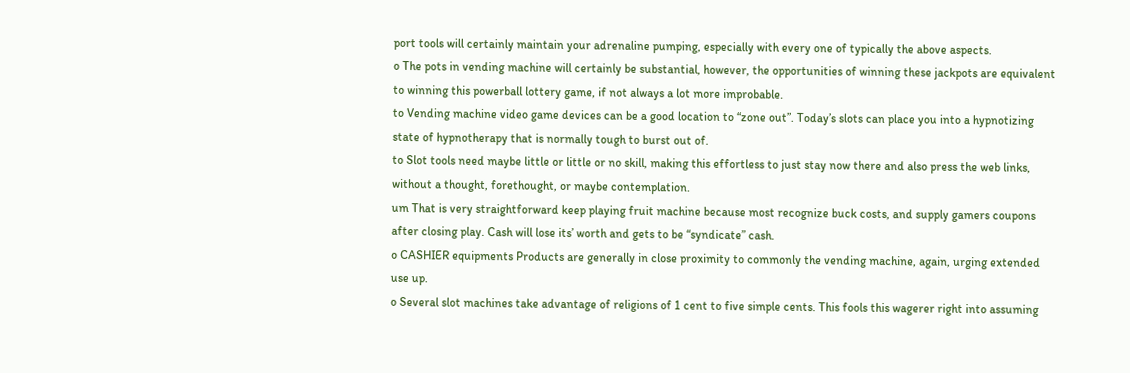port tools will certainly maintain your adrenaline pumping, especially with every one of typically the above aspects.
o The pots in vending machine will certainly be substantial, however, the opportunities of winning these jackpots are equivalent to winning this powerball lottery game, if not always a lot more improbable.
to Vending machine video game devices can be a good location to “zone out”. Today’s slots can place you into a hypnotizing state of hypnotherapy that is normally tough to burst out of.
to Slot tools need maybe little or little or no skill, making this effortless to just stay now there and also press the web links, without a thought, forethought, or maybe contemplation.
um That is very straightforward keep playing fruit machine because most recognize buck costs, and supply gamers coupons after closing play. Cash will lose its’ worth and gets to be “syndicate” cash.
o CASHIER equipments Products are generally in close proximity to commonly the vending machine, again, urging extended use up.
o Several slot machines take advantage of religions of 1 cent to five simple cents. This fools this wagerer right into assuming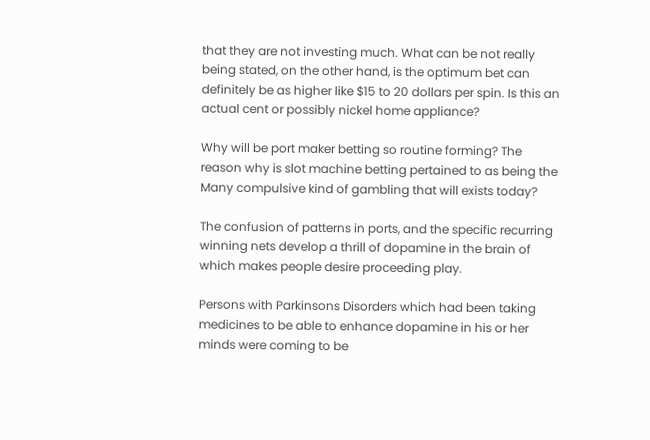that they are not investing much. What can be not really being stated, on the other hand, is the optimum bet can definitely be as higher like $15 to 20 dollars per spin. Is this an actual cent or possibly nickel home appliance?

Why will be port maker betting so routine forming? The reason why is slot machine betting pertained to as being the Many compulsive kind of gambling that will exists today?

The confusion of patterns in ports, and the specific recurring winning nets develop a thrill of dopamine in the brain of which makes people desire proceeding play.

Persons with Parkinsons Disorders which had been taking medicines to be able to enhance dopamine in his or her minds were coming to be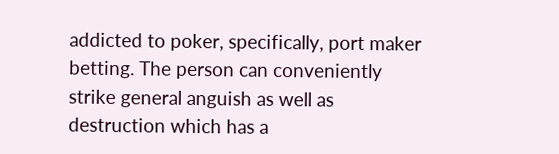addicted to poker, specifically, port maker betting. The person can conveniently strike general anguish as well as destruction which has a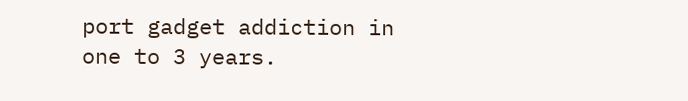port gadget addiction in one to 3 years.